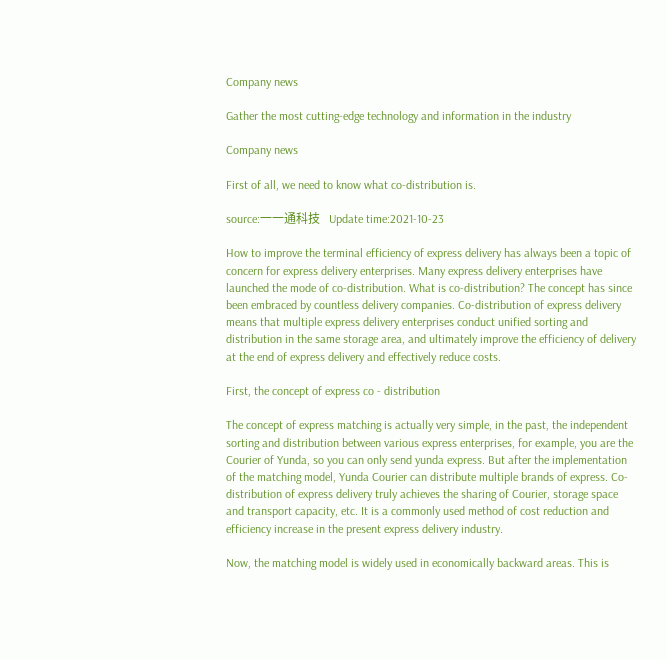Company news

Gather the most cutting-edge technology and information in the industry

Company news

First of all, we need to know what co-distribution is.

source:一一通科技   Update time:2021-10-23

How to improve the terminal efficiency of express delivery has always been a topic of concern for express delivery enterprises. Many express delivery enterprises have launched the mode of co-distribution. What is co-distribution? The concept has since been embraced by countless delivery companies. Co-distribution of express delivery means that multiple express delivery enterprises conduct unified sorting and distribution in the same storage area, and ultimately improve the efficiency of delivery at the end of express delivery and effectively reduce costs.

First, the concept of express co - distribution

The concept of express matching is actually very simple, in the past, the independent sorting and distribution between various express enterprises, for example, you are the Courier of Yunda, so you can only send yunda express. But after the implementation of the matching model, Yunda Courier can distribute multiple brands of express. Co-distribution of express delivery truly achieves the sharing of Courier, storage space and transport capacity, etc. It is a commonly used method of cost reduction and efficiency increase in the present express delivery industry.

Now, the matching model is widely used in economically backward areas. This is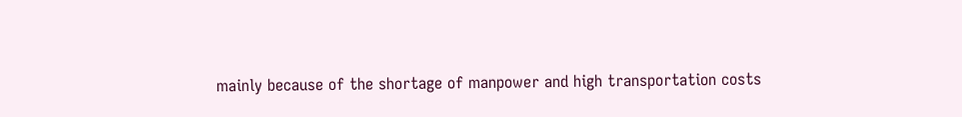mainly because of the shortage of manpower and high transportation costs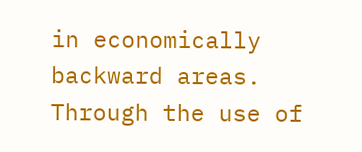in economically backward areas. Through the use of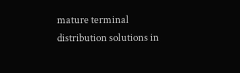mature terminal distribution solutions in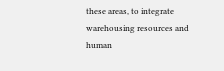these areas, to integrate warehousing resources and human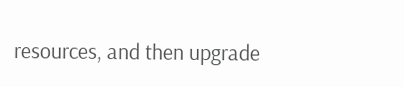resources, and then upgrade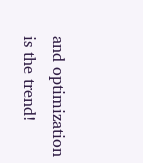and optimization is the trend!